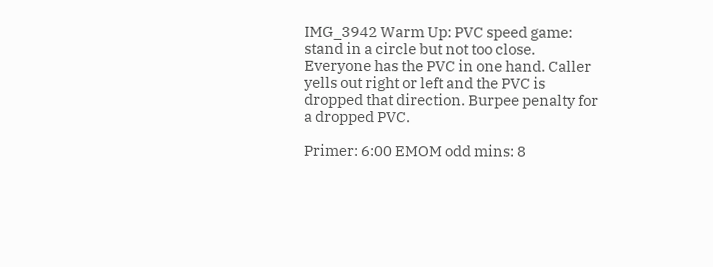IMG_3942 Warm Up: PVC speed game: stand in a circle but not too close. Everyone has the PVC in one hand. Caller yells out right or left and the PVC is dropped that direction. Burpee penalty for a dropped PVC.

Primer: 6:00 EMOM odd mins: 8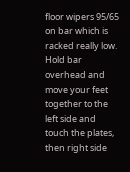floor wipers 95/65 on bar which is racked really low. Hold bar overhead and move your feet together to the left side and touch the plates, then right side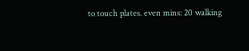to touch plates. even mins: 20 walking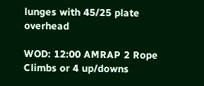lunges with 45/25 plate overhead

WOD: 12:00 AMRAP 2 Rope Climbs or 4 up/downs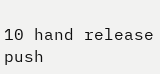10 hand release push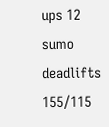ups 12 sumo deadlifts 155/115